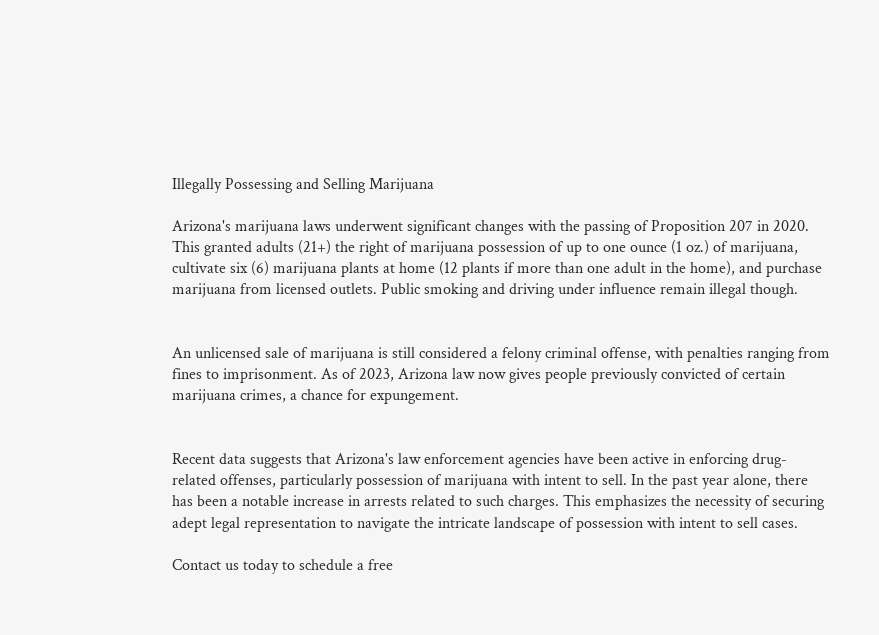Illegally Possessing and Selling Marijuana

Arizona's marijuana laws underwent significant changes with the passing of Proposition 207 in 2020. This granted adults (21+) the right of marijuana possession of up to one ounce (1 oz.) of marijuana, cultivate six (6) marijuana plants at home (12 plants if more than one adult in the home), and purchase marijuana from licensed outlets. Public smoking and driving under influence remain illegal though.


An unlicensed sale of marijuana is still considered a felony criminal offense, with penalties ranging from fines to imprisonment. As of 2023, Arizona law now gives people previously convicted of certain marijuana crimes, a chance for expungement.


Recent data suggests that Arizona's law enforcement agencies have been active in enforcing drug-related offenses, particularly possession of marijuana with intent to sell. In the past year alone, there has been a notable increase in arrests related to such charges. This emphasizes the necessity of securing adept legal representation to navigate the intricate landscape of possession with intent to sell cases.

Contact us today to schedule a free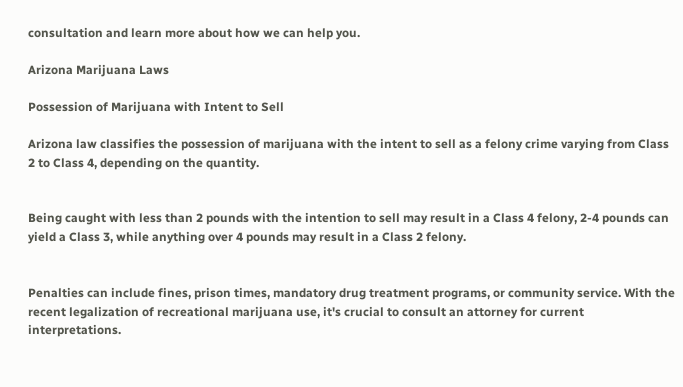consultation and learn more about how we can help you.

Arizona Marijuana Laws

Possession of Marijuana with Intent to Sell

Arizona law classifies the possession of marijuana with the intent to sell as a felony crime varying from Class 2 to Class 4, depending on the quantity.


Being caught with less than 2 pounds with the intention to sell may result in a Class 4 felony, 2-4 pounds can yield a Class 3, while anything over 4 pounds may result in a Class 2 felony.


Penalties can include fines, prison times, mandatory drug treatment programs, or community service. With the recent legalization of recreational marijuana use, it's crucial to consult an attorney for current interpretations.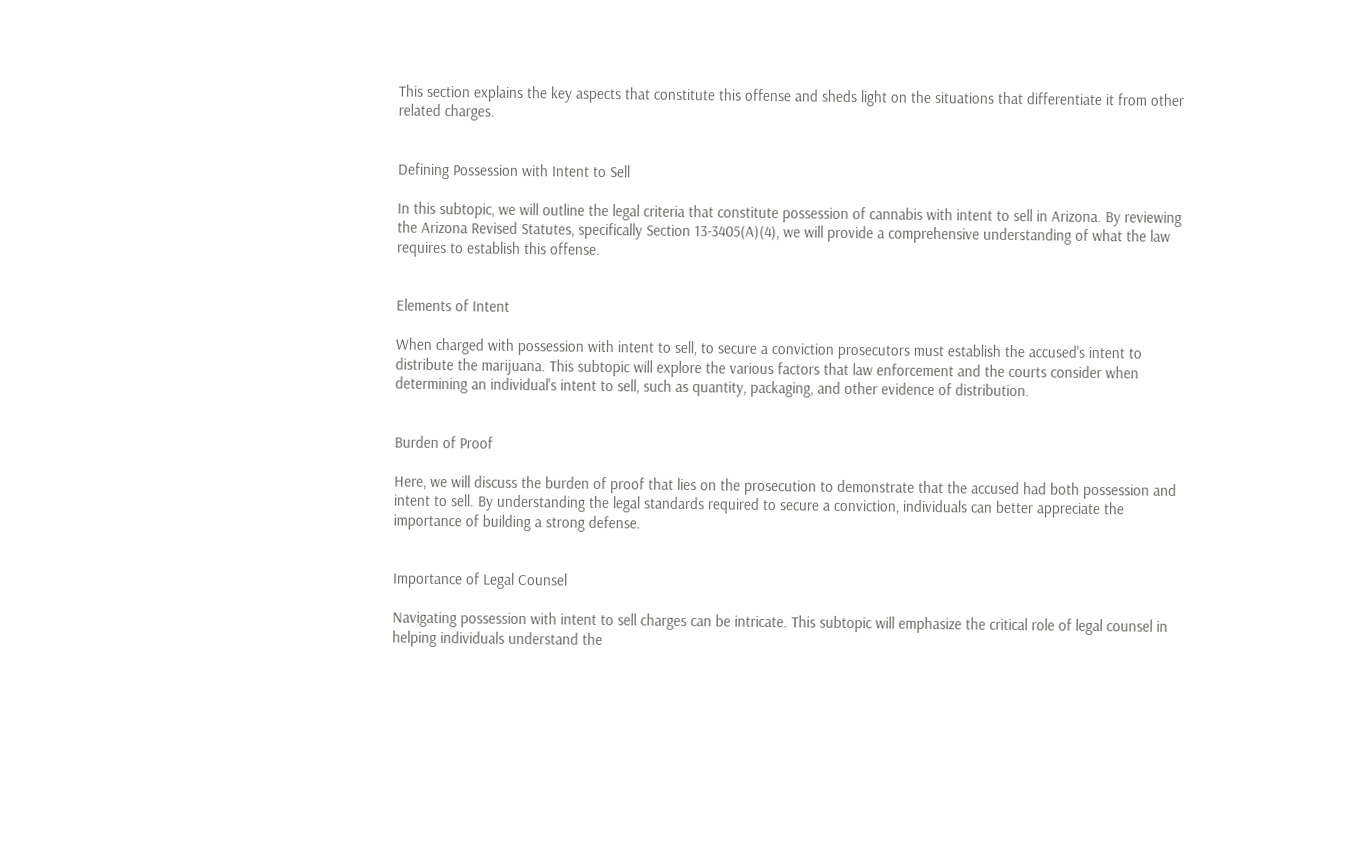This section explains the key aspects that constitute this offense and sheds light on the situations that differentiate it from other related charges.


Defining Possession with Intent to Sell

In this subtopic, we will outline the legal criteria that constitute possession of cannabis with intent to sell in Arizona. By reviewing the Arizona Revised Statutes, specifically Section 13-3405(A)(4), we will provide a comprehensive understanding of what the law requires to establish this offense.


Elements of Intent

When charged with possession with intent to sell, to secure a conviction prosecutors must establish the accused's intent to distribute the marijuana. This subtopic will explore the various factors that law enforcement and the courts consider when determining an individual's intent to sell, such as quantity, packaging, and other evidence of distribution.


Burden of Proof

Here, we will discuss the burden of proof that lies on the prosecution to demonstrate that the accused had both possession and intent to sell. By understanding the legal standards required to secure a conviction, individuals can better appreciate the importance of building a strong defense.


Importance of Legal Counsel

Navigating possession with intent to sell charges can be intricate. This subtopic will emphasize the critical role of legal counsel in helping individuals understand the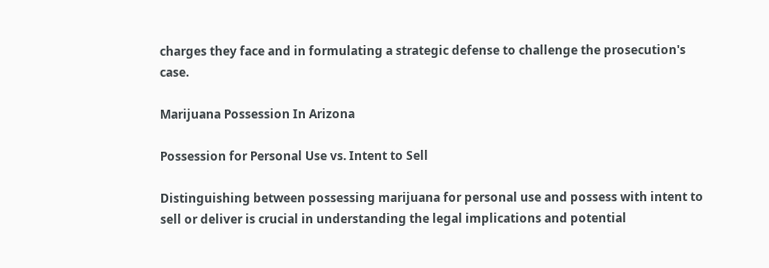charges they face and in formulating a strategic defense to challenge the prosecution's case.

Marijuana Possession In Arizona

Possession for Personal Use vs. Intent to Sell

Distinguishing between possessing marijuana for personal use and possess with intent to sell or deliver is crucial in understanding the legal implications and potential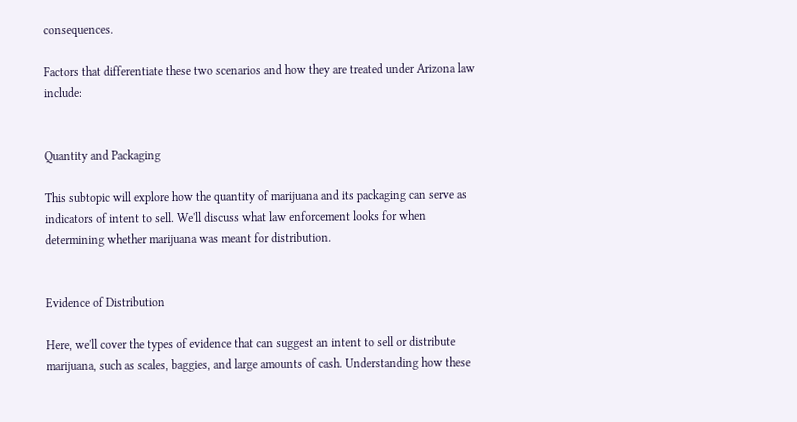consequences.

Factors that differentiate these two scenarios and how they are treated under Arizona law include:


Quantity and Packaging

This subtopic will explore how the quantity of marijuana and its packaging can serve as indicators of intent to sell. We'll discuss what law enforcement looks for when determining whether marijuana was meant for distribution.


Evidence of Distribution

Here, we'll cover the types of evidence that can suggest an intent to sell or distribute marijuana, such as scales, baggies, and large amounts of cash. Understanding how these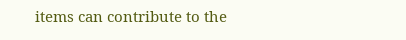items can contribute to the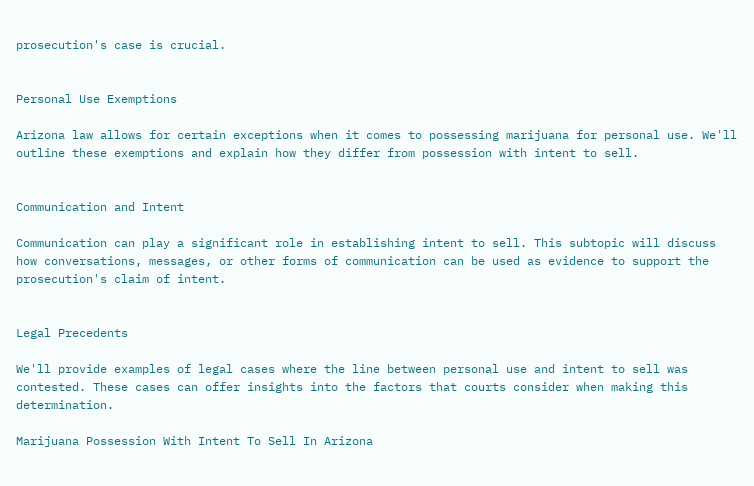prosecution's case is crucial.


Personal Use Exemptions

Arizona law allows for certain exceptions when it comes to possessing marijuana for personal use. We'll outline these exemptions and explain how they differ from possession with intent to sell.


Communication and Intent

Communication can play a significant role in establishing intent to sell. This subtopic will discuss how conversations, messages, or other forms of communication can be used as evidence to support the prosecution's claim of intent.


Legal Precedents

We'll provide examples of legal cases where the line between personal use and intent to sell was contested. These cases can offer insights into the factors that courts consider when making this determination.

Marijuana Possession With Intent To Sell In Arizona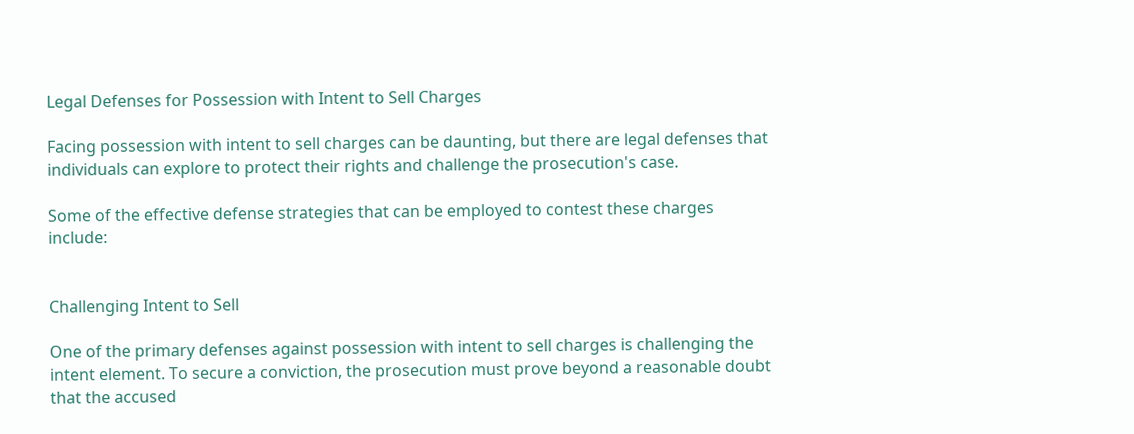Legal Defenses for Possession with Intent to Sell Charges

Facing possession with intent to sell charges can be daunting, but there are legal defenses that individuals can explore to protect their rights and challenge the prosecution's case.

Some of the effective defense strategies that can be employed to contest these charges include:


Challenging Intent to Sell

One of the primary defenses against possession with intent to sell charges is challenging the intent element. To secure a conviction, the prosecution must prove beyond a reasonable doubt that the accused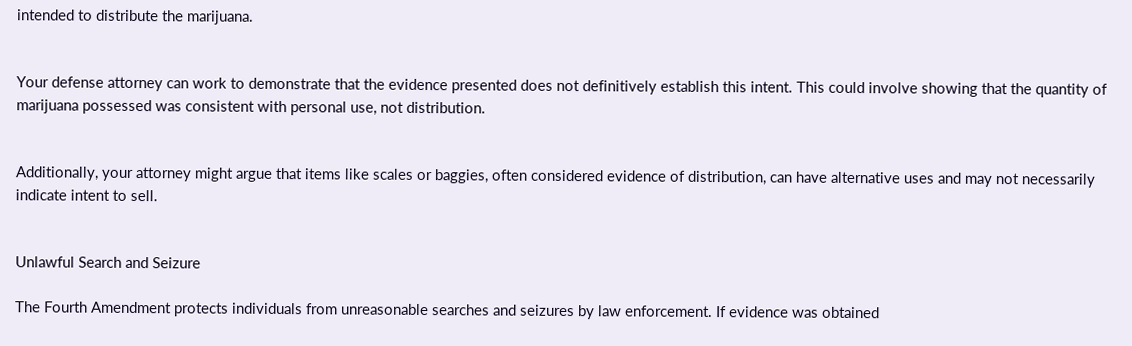intended to distribute the marijuana.


Your defense attorney can work to demonstrate that the evidence presented does not definitively establish this intent. This could involve showing that the quantity of marijuana possessed was consistent with personal use, not distribution.


Additionally, your attorney might argue that items like scales or baggies, often considered evidence of distribution, can have alternative uses and may not necessarily indicate intent to sell.


Unlawful Search and Seizure

The Fourth Amendment protects individuals from unreasonable searches and seizures by law enforcement. If evidence was obtained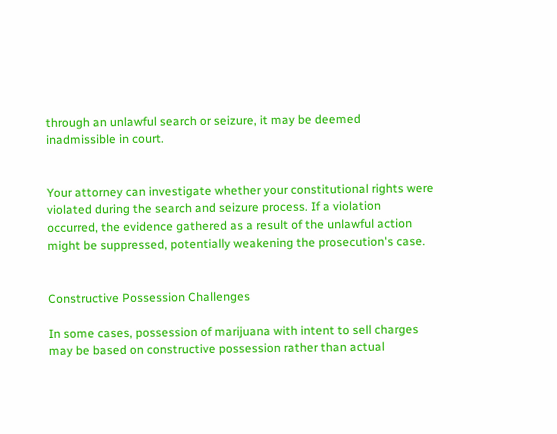through an unlawful search or seizure, it may be deemed inadmissible in court.


Your attorney can investigate whether your constitutional rights were violated during the search and seizure process. If a violation occurred, the evidence gathered as a result of the unlawful action might be suppressed, potentially weakening the prosecution's case.


Constructive Possession Challenges

In some cases, possession of marijuana with intent to sell charges may be based on constructive possession rather than actual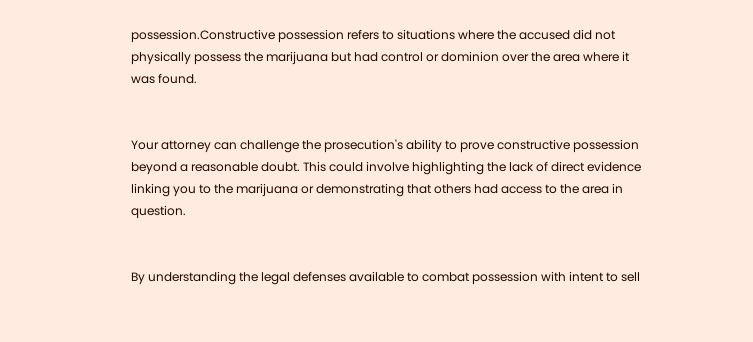possession.Constructive possession refers to situations where the accused did not physically possess the marijuana but had control or dominion over the area where it was found.


Your attorney can challenge the prosecution's ability to prove constructive possession beyond a reasonable doubt. This could involve highlighting the lack of direct evidence linking you to the marijuana or demonstrating that others had access to the area in question.


By understanding the legal defenses available to combat possession with intent to sell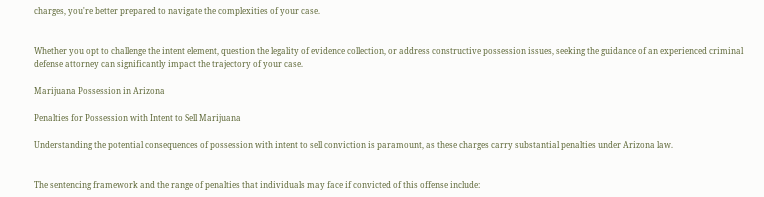charges, you're better prepared to navigate the complexities of your case.


Whether you opt to challenge the intent element, question the legality of evidence collection, or address constructive possession issues, seeking the guidance of an experienced criminal defense attorney can significantly impact the trajectory of your case.

Marijuana Possession in Arizona

Penalties for Possession with Intent to Sell Marijuana

Understanding the potential consequences of possession with intent to sell conviction is paramount, as these charges carry substantial penalties under Arizona law.


The sentencing framework and the range of penalties that individuals may face if convicted of this offense include: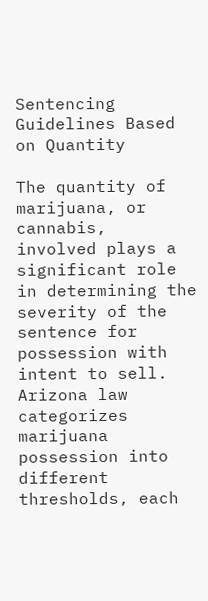Sentencing Guidelines Based on Quantity

The quantity of marijuana, or cannabis,  involved plays a significant role in determining the severity of the sentence for possession with intent to sell. Arizona law categorizes marijuana possession into different thresholds, each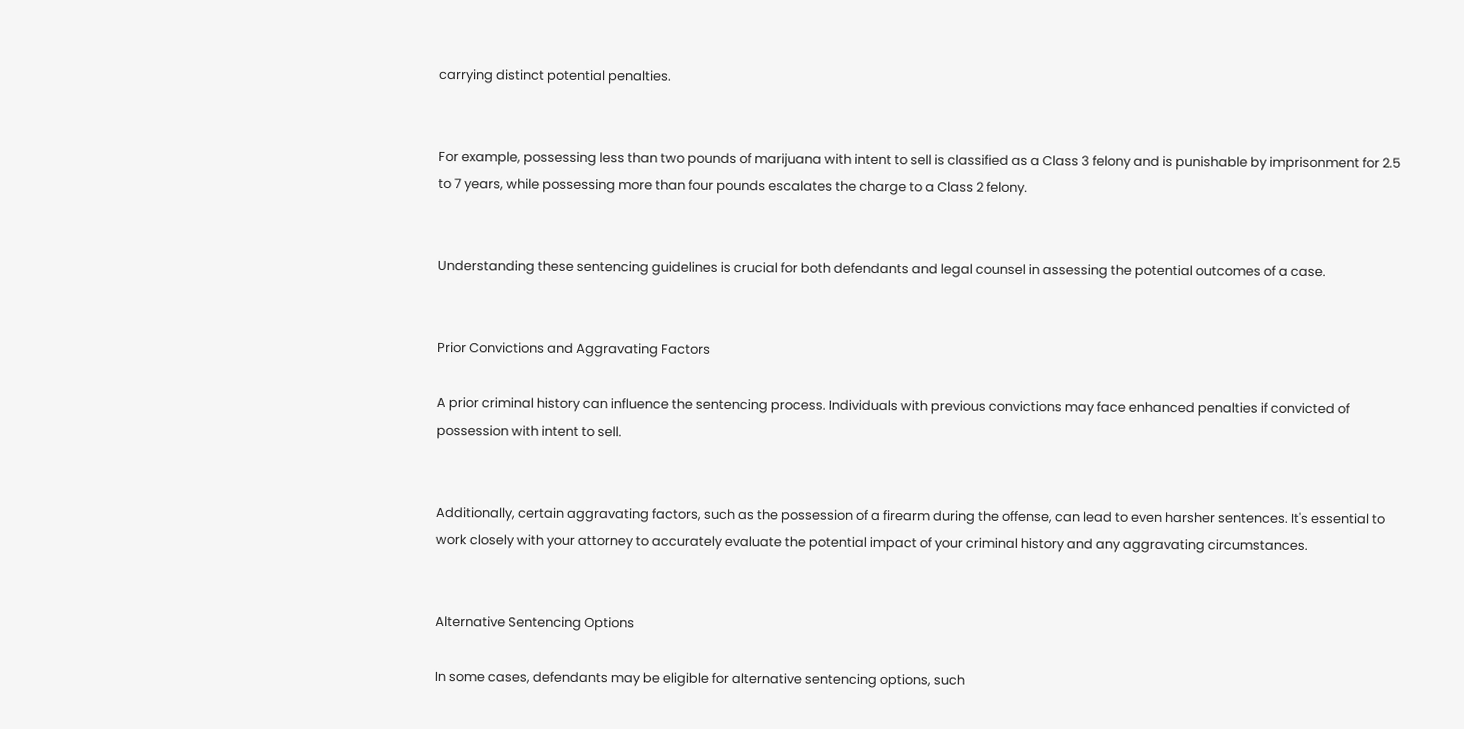carrying distinct potential penalties.


For example, possessing less than two pounds of marijuana with intent to sell is classified as a Class 3 felony and is punishable by imprisonment for 2.5 to 7 years, while possessing more than four pounds escalates the charge to a Class 2 felony.


Understanding these sentencing guidelines is crucial for both defendants and legal counsel in assessing the potential outcomes of a case.


Prior Convictions and Aggravating Factors

A prior criminal history can influence the sentencing process. Individuals with previous convictions may face enhanced penalties if convicted of possession with intent to sell.


Additionally, certain aggravating factors, such as the possession of a firearm during the offense, can lead to even harsher sentences. It's essential to work closely with your attorney to accurately evaluate the potential impact of your criminal history and any aggravating circumstances.


Alternative Sentencing Options

In some cases, defendants may be eligible for alternative sentencing options, such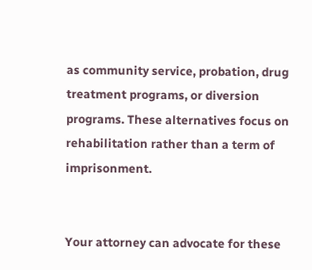as community service, probation, drug treatment programs, or diversion programs. These alternatives focus on rehabilitation rather than a term of imprisonment.


Your attorney can advocate for these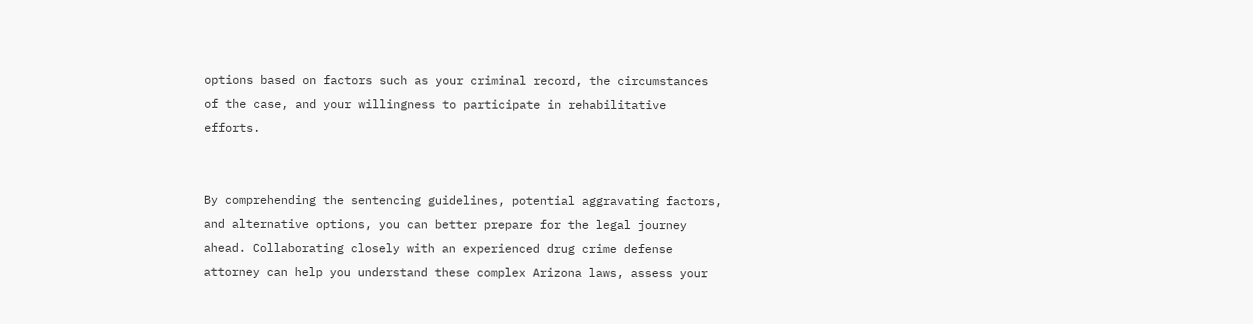options based on factors such as your criminal record, the circumstances of the case, and your willingness to participate in rehabilitative efforts.


By comprehending the sentencing guidelines, potential aggravating factors, and alternative options, you can better prepare for the legal journey ahead. Collaborating closely with an experienced drug crime defense attorney can help you understand these complex Arizona laws, assess your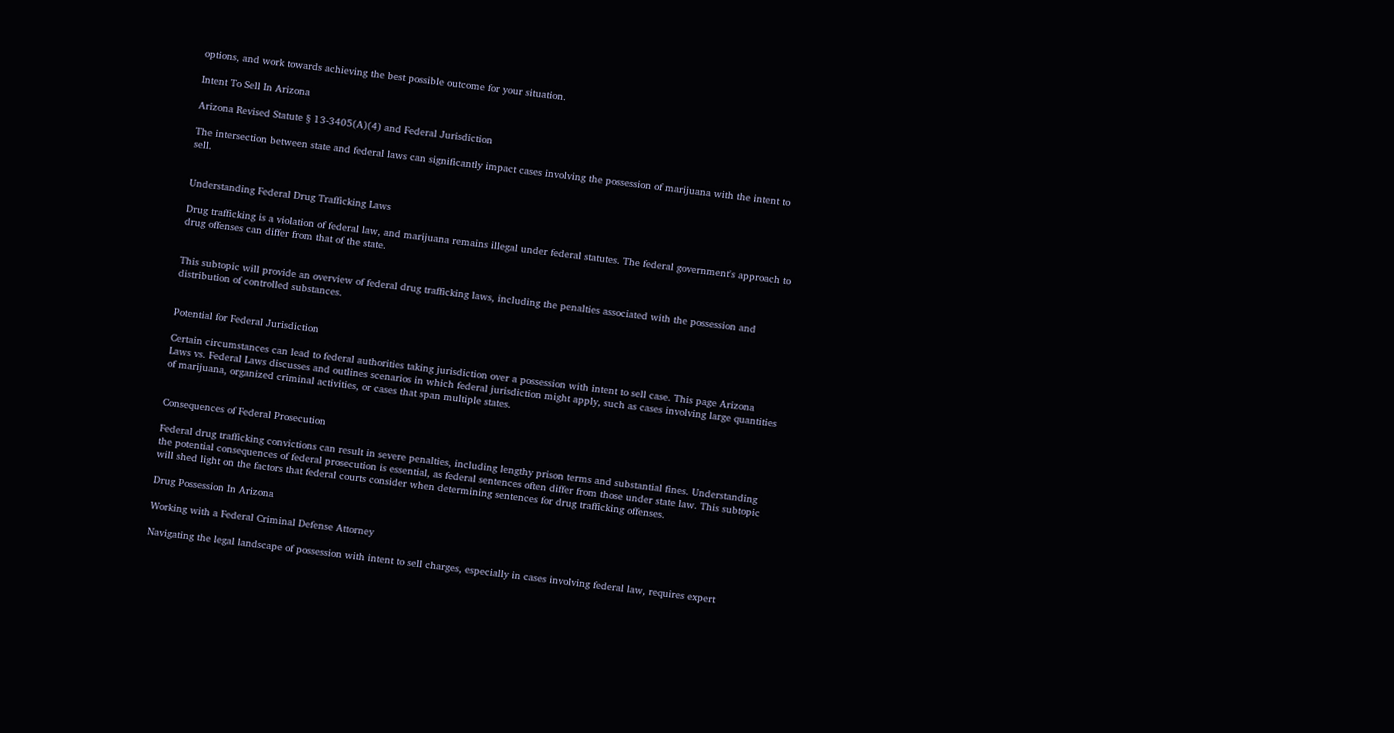options, and work towards achieving the best possible outcome for your situation.

Intent To Sell In Arizona

Arizona Revised Statute § 13-3405(A)(4) and Federal Jurisdiction

The intersection between state and federal laws can significantly impact cases involving the possession of marijuana with the intent to sell.


Understanding Federal Drug Trafficking Laws

Drug trafficking is a violation of federal law, and marijuana remains illegal under federal statutes. The federal government's approach to drug offenses can differ from that of the state.


This subtopic will provide an overview of federal drug trafficking laws, including the penalties associated with the possession and distribution of controlled substances.


Potential for Federal Jurisdiction

Certain circumstances can lead to federal authorities taking jurisdiction over a possession with intent to sell case. This page Arizona Laws vs. Federal Laws discusses and outlines scenarios in which federal jurisdiction might apply, such as cases involving large quantities of marijuana, organized criminal activities, or cases that span multiple states.


Consequences of Federal Prosecution

Federal drug trafficking convictions can result in severe penalties, including lengthy prison terms and substantial fines. Understanding the potential consequences of federal prosecution is essential, as federal sentences often differ from those under state law. This subtopic will shed light on the factors that federal courts consider when determining sentences for drug trafficking offenses.

Drug Possession In Arizona

Working with a Federal Criminal Defense Attorney

Navigating the legal landscape of possession with intent to sell charges, especially in cases involving federal law, requires expert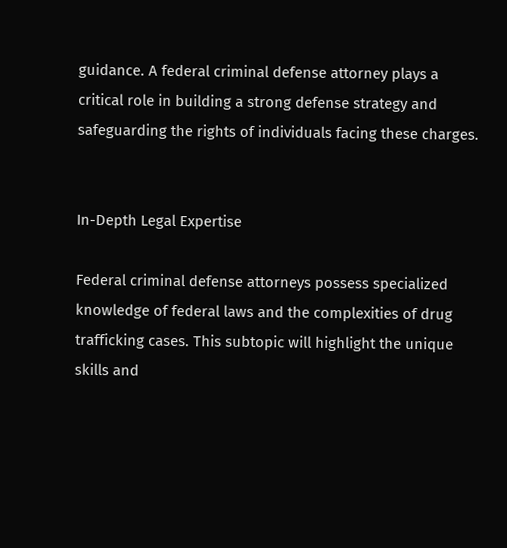guidance. A federal criminal defense attorney plays a critical role in building a strong defense strategy and safeguarding the rights of individuals facing these charges.


In-Depth Legal Expertise

Federal criminal defense attorneys possess specialized knowledge of federal laws and the complexities of drug trafficking cases. This subtopic will highlight the unique skills and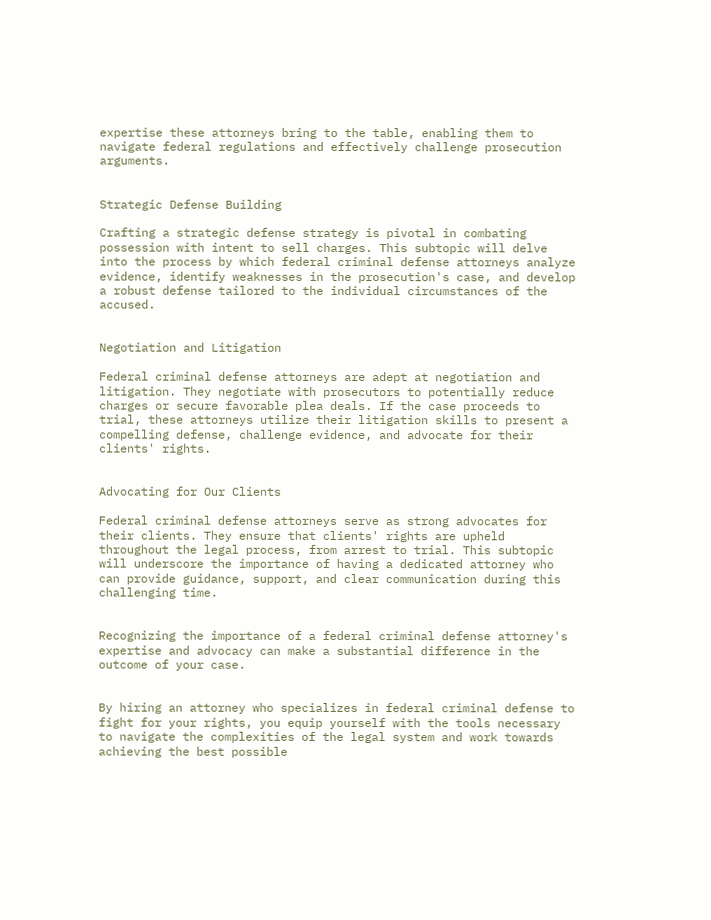expertise these attorneys bring to the table, enabling them to navigate federal regulations and effectively challenge prosecution arguments.


Strategic Defense Building

Crafting a strategic defense strategy is pivotal in combating possession with intent to sell charges. This subtopic will delve into the process by which federal criminal defense attorneys analyze evidence, identify weaknesses in the prosecution's case, and develop a robust defense tailored to the individual circumstances of the accused.


Negotiation and Litigation

Federal criminal defense attorneys are adept at negotiation and litigation. They negotiate with prosecutors to potentially reduce charges or secure favorable plea deals. If the case proceeds to trial, these attorneys utilize their litigation skills to present a compelling defense, challenge evidence, and advocate for their clients' rights.


Advocating for Our Clients

Federal criminal defense attorneys serve as strong advocates for their clients. They ensure that clients' rights are upheld throughout the legal process, from arrest to trial. This subtopic will underscore the importance of having a dedicated attorney who can provide guidance, support, and clear communication during this challenging time.


Recognizing the importance of a federal criminal defense attorney's expertise and advocacy can make a substantial difference in the outcome of your case.


By hiring an attorney who specializes in federal criminal defense to fight for your rights, you equip yourself with the tools necessary to navigate the complexities of the legal system and work towards achieving the best possible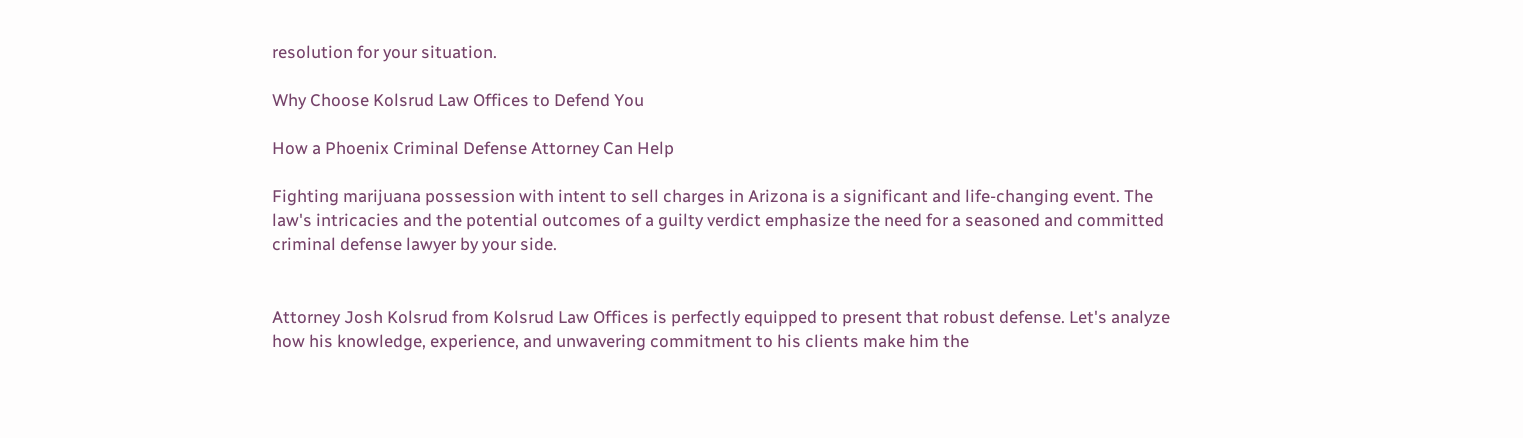resolution for your situation.

Why Choose Kolsrud Law Offices to Defend You

How a Phoenix Criminal Defense Attorney Can Help

Fighting marijuana possession with intent to sell charges in Arizona is a significant and life-changing event. The law's intricacies and the potential outcomes of a guilty verdict emphasize the need for a seasoned and committed criminal defense lawyer by your side.


Attorney Josh Kolsrud from Kolsrud Law Offices is perfectly equipped to present that robust defense. Let's analyze how his knowledge, experience, and unwavering commitment to his clients make him the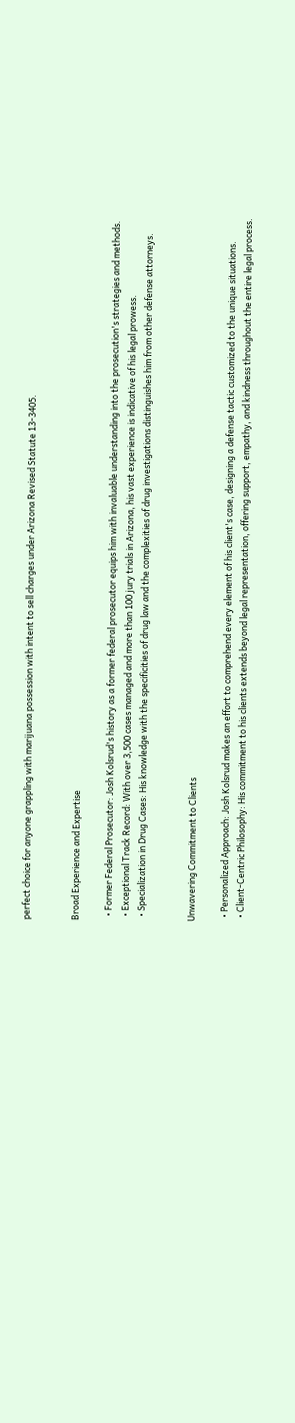perfect choice for anyone grappling with marijuana possession with intent to sell charges under Arizona Revised Statute 13-3405.


Broad Experience and Expertise

  • Former Federal Prosecutor: Josh Kolsrud's history as a former federal prosecutor equips him with invaluable understanding into the prosecution's strategies and methods.
  • Exceptional Track Record: With over 3,500 cases managed and more than 100 jury trials in Arizona, his vast experience is indicative of his legal prowess.
  • Specialization in Drug Cases: His knowledge with the specificities of drug law and the complexities of drug investigations distinguishes him from other defense attorneys.


Unwavering Commitment to Clients

  • Personalized Approach: Josh Kolsrud makes an effort to comprehend every element of his client's case, designing a defense tactic customized to the unique situations.
  • Client-Centric Philosophy: His commitment to his clients extends beyond legal representation, offering support, empathy, and kindness throughout the entire legal process.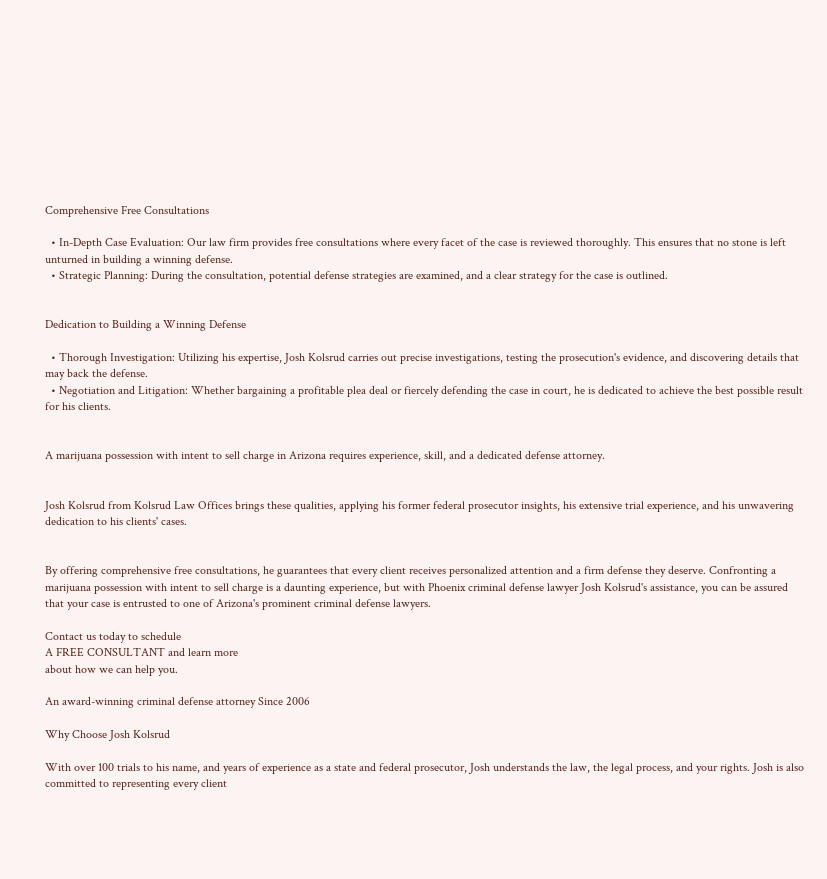Comprehensive Free Consultations

  • In-Depth Case Evaluation: Our law firm provides free consultations where every facet of the case is reviewed thoroughly. This ensures that no stone is left unturned in building a winning defense.
  • Strategic Planning: During the consultation, potential defense strategies are examined, and a clear strategy for the case is outlined.


Dedication to Building a Winning Defense

  • Thorough Investigation: Utilizing his expertise, Josh Kolsrud carries out precise investigations, testing the prosecution's evidence, and discovering details that may back the defense.
  • Negotiation and Litigation: Whether bargaining a profitable plea deal or fiercely defending the case in court, he is dedicated to achieve the best possible result for his clients.


A marijuana possession with intent to sell charge in Arizona requires experience, skill, and a dedicated defense attorney.


Josh Kolsrud from Kolsrud Law Offices brings these qualities, applying his former federal prosecutor insights, his extensive trial experience, and his unwavering dedication to his clients' cases.


By offering comprehensive free consultations, he guarantees that every client receives personalized attention and a firm defense they deserve. Confronting a marijuana possession with intent to sell charge is a daunting experience, but with Phoenix criminal defense lawyer Josh Kolsrud's assistance, you can be assured that your case is entrusted to one of Arizona's prominent criminal defense lawyers.

Contact us today to schedule
A FREE CONSULTANT and learn more
about how we can help you.

An award-winning criminal defense attorney Since 2006

Why Choose Josh Kolsrud

With over 100 trials to his name, and years of experience as a state and federal prosecutor, Josh understands the law, the legal process, and your rights. Josh is also committed to representing every client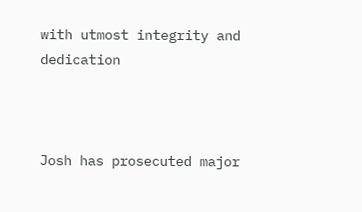with utmost integrity and dedication



Josh has prosecuted major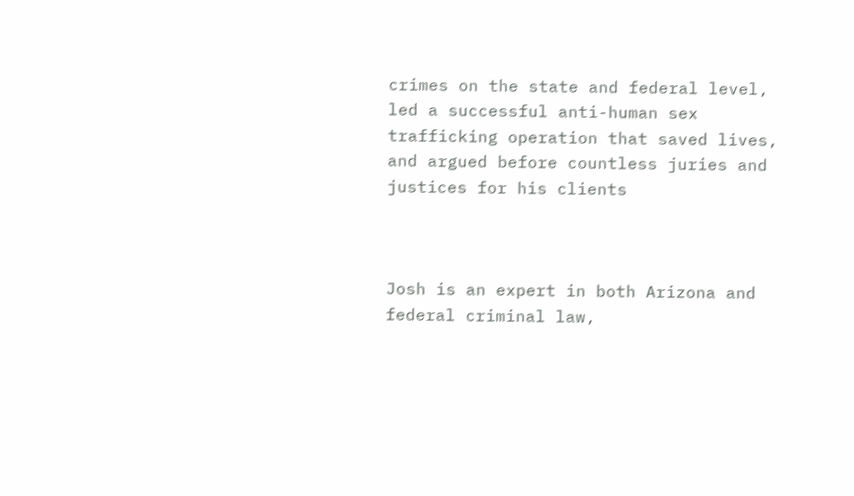crimes on the state and federal level, led a successful anti-human sex trafficking operation that saved lives, and argued before countless juries and justices for his clients



Josh is an expert in both Arizona and federal criminal law,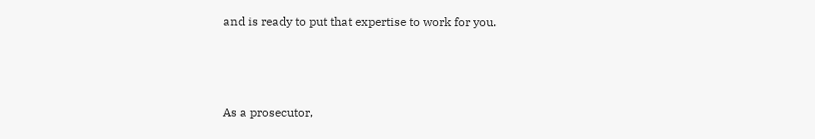and is ready to put that expertise to work for you.



As a prosecutor,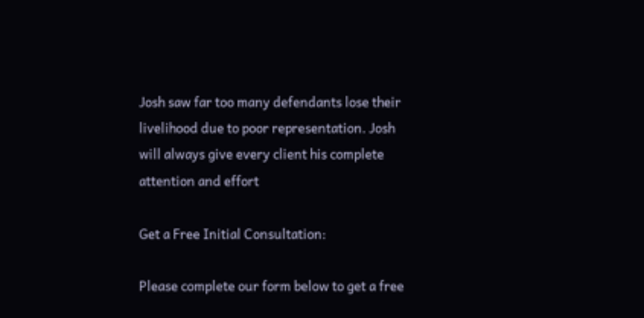Josh saw far too many defendants lose their livelihood due to poor representation. Josh will always give every client his complete attention and effort

Get a Free Initial Consultation:

Please complete our form below to get a free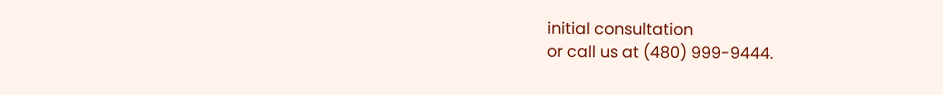initial consultation
or call us at (480) 999-9444.